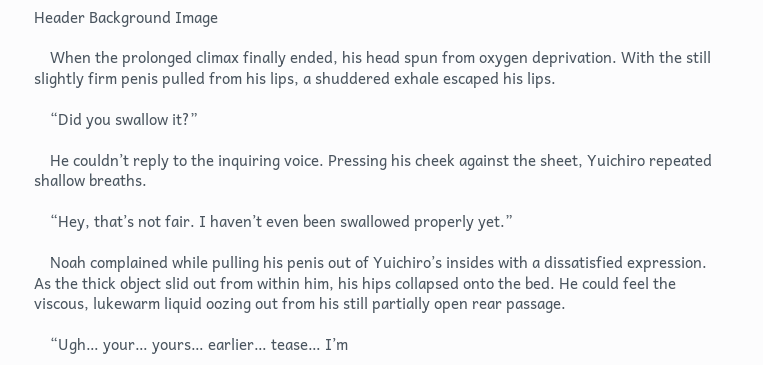Header Background Image

    When the prolonged climax finally ended, his head spun from oxygen deprivation. With the still slightly firm penis pulled from his lips, a shuddered exhale escaped his lips.

    “Did you swallow it?”

    He couldn’t reply to the inquiring voice. Pressing his cheek against the sheet, Yuichiro repeated shallow breaths.

    “Hey, that’s not fair. I haven’t even been swallowed properly yet.”

    Noah complained while pulling his penis out of Yuichiro’s insides with a dissatisfied expression. As the thick object slid out from within him, his hips collapsed onto the bed. He could feel the viscous, lukewarm liquid oozing out from his still partially open rear passage.

    “Ugh… your… yours… earlier… tease… I’m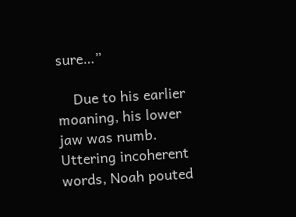sure…”

    Due to his earlier moaning, his lower jaw was numb. Uttering incoherent words, Noah pouted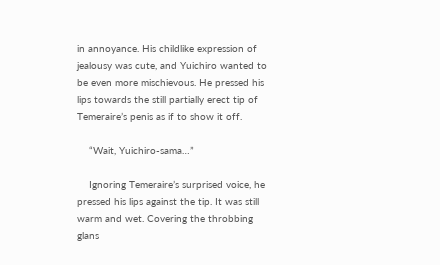in annoyance. His childlike expression of jealousy was cute, and Yuichiro wanted to be even more mischievous. He pressed his lips towards the still partially erect tip of Temeraire’s penis as if to show it off.

    “Wait, Yuichiro-sama…”

    Ignoring Temeraire’s surprised voice, he pressed his lips against the tip. It was still warm and wet. Covering the throbbing glans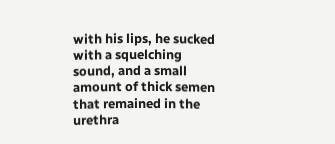with his lips, he sucked with a squelching sound, and a small amount of thick semen that remained in the urethra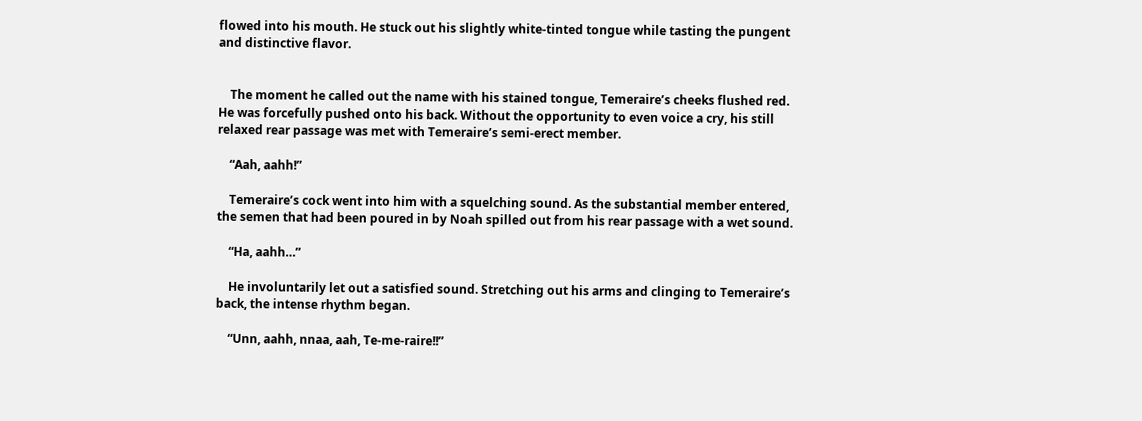flowed into his mouth. He stuck out his slightly white-tinted tongue while tasting the pungent and distinctive flavor.


    The moment he called out the name with his stained tongue, Temeraire’s cheeks flushed red. He was forcefully pushed onto his back. Without the opportunity to even voice a cry, his still relaxed rear passage was met with Temeraire’s semi-erect member.

    “Aah, aahh!”

    Temeraire’s cock went into him with a squelching sound. As the substantial member entered, the semen that had been poured in by Noah spilled out from his rear passage with a wet sound.

    “Ha, aahh…”

    He involuntarily let out a satisfied sound. Stretching out his arms and clinging to Temeraire’s back, the intense rhythm began.

    “Unn, aahh, nnaa, aah, Te-me-raire!!”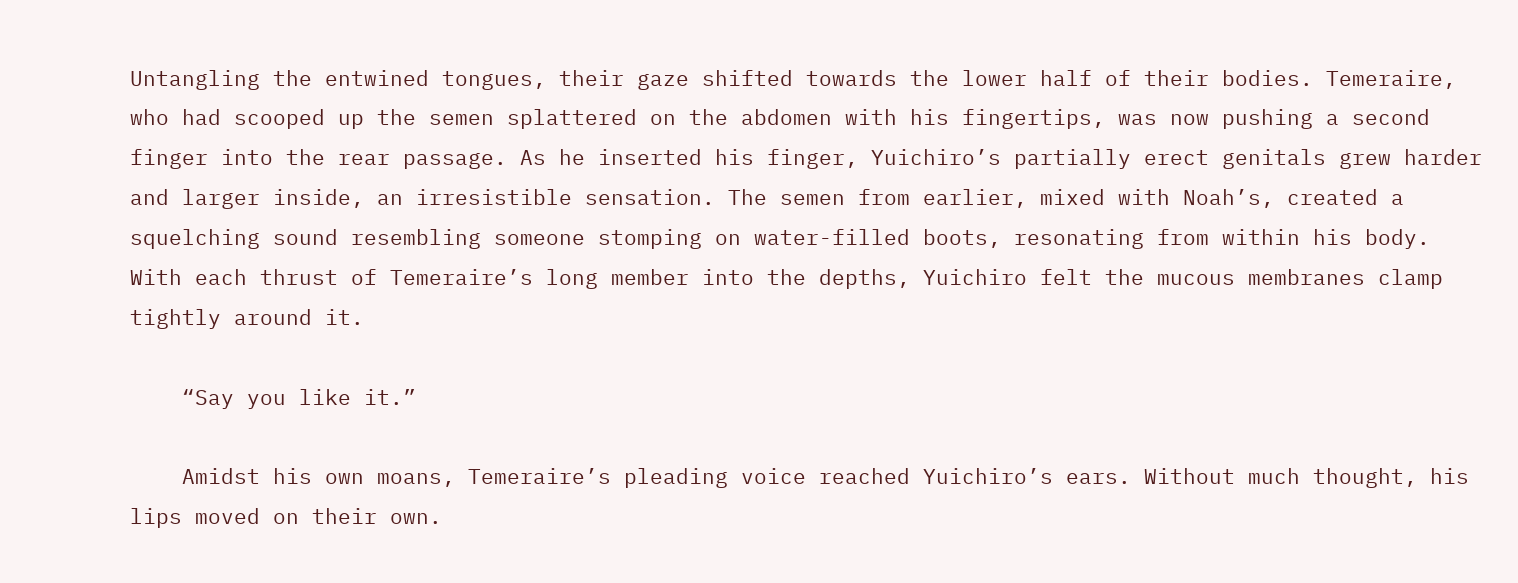Untangling the entwined tongues, their gaze shifted towards the lower half of their bodies. Temeraire, who had scooped up the semen splattered on the abdomen with his fingertips, was now pushing a second finger into the rear passage. As he inserted his finger, Yuichiro’s partially erect genitals grew harder and larger inside, an irresistible sensation. The semen from earlier, mixed with Noah’s, created a squelching sound resembling someone stomping on water-filled boots, resonating from within his body. With each thrust of Temeraire’s long member into the depths, Yuichiro felt the mucous membranes clamp tightly around it.

    “Say you like it.”

    Amidst his own moans, Temeraire’s pleading voice reached Yuichiro’s ears. Without much thought, his lips moved on their own.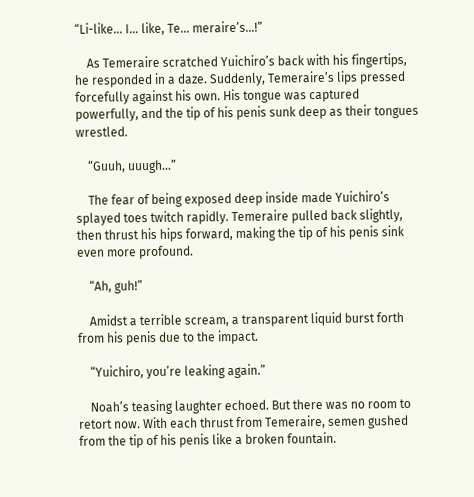“Li-like… I… like, Te… meraire’s…!”

    As Temeraire scratched Yuichiro’s back with his fingertips, he responded in a daze. Suddenly, Temeraire’s lips pressed forcefully against his own. His tongue was captured powerfully, and the tip of his penis sunk deep as their tongues wrestled.

    “Guuh, uuugh…”

    The fear of being exposed deep inside made Yuichiro’s splayed toes twitch rapidly. Temeraire pulled back slightly, then thrust his hips forward, making the tip of his penis sink even more profound.

    “Ah, guh!”

    Amidst a terrible scream, a transparent liquid burst forth from his penis due to the impact.

    “Yuichiro, you’re leaking again.”

    Noah’s teasing laughter echoed. But there was no room to retort now. With each thrust from Temeraire, semen gushed from the tip of his penis like a broken fountain.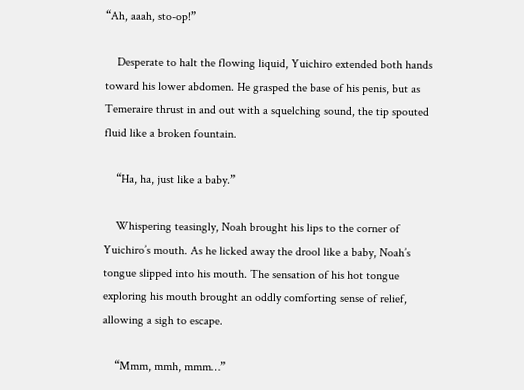“Ah, aaah, sto-op!”

    Desperate to halt the flowing liquid, Yuichiro extended both hands toward his lower abdomen. He grasped the base of his penis, but as Temeraire thrust in and out with a squelching sound, the tip spouted fluid like a broken fountain.

    “Ha, ha, just like a baby.”

    Whispering teasingly, Noah brought his lips to the corner of Yuichiro’s mouth. As he licked away the drool like a baby, Noah’s tongue slipped into his mouth. The sensation of his hot tongue exploring his mouth brought an oddly comforting sense of relief, allowing a sigh to escape.

    “Mmm, mmh, mmm…”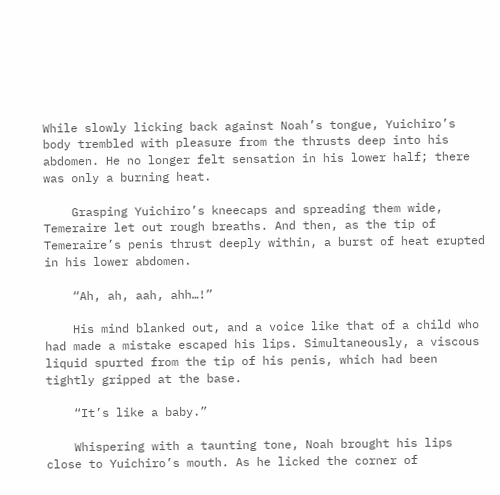While slowly licking back against Noah’s tongue, Yuichiro’s body trembled with pleasure from the thrusts deep into his abdomen. He no longer felt sensation in his lower half; there was only a burning heat.

    Grasping Yuichiro’s kneecaps and spreading them wide, Temeraire let out rough breaths. And then, as the tip of Temeraire’s penis thrust deeply within, a burst of heat erupted in his lower abdomen.

    “Ah, ah, aah, ahh…!”

    His mind blanked out, and a voice like that of a child who had made a mistake escaped his lips. Simultaneously, a viscous liquid spurted from the tip of his penis, which had been tightly gripped at the base.

    “It’s like a baby.”

    Whispering with a taunting tone, Noah brought his lips close to Yuichiro’s mouth. As he licked the corner of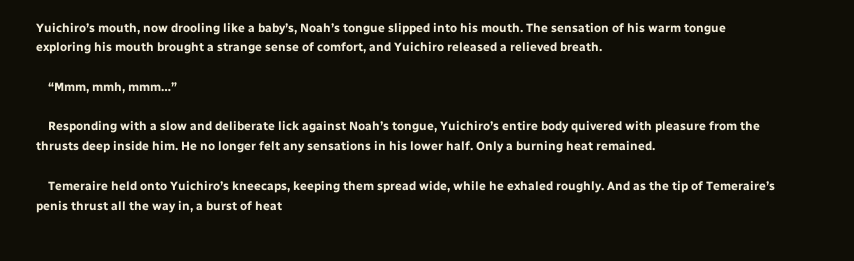Yuichiro’s mouth, now drooling like a baby’s, Noah’s tongue slipped into his mouth. The sensation of his warm tongue exploring his mouth brought a strange sense of comfort, and Yuichiro released a relieved breath.

    “Mmm, mmh, mmm…”

    Responding with a slow and deliberate lick against Noah’s tongue, Yuichiro’s entire body quivered with pleasure from the thrusts deep inside him. He no longer felt any sensations in his lower half. Only a burning heat remained.

    Temeraire held onto Yuichiro’s kneecaps, keeping them spread wide, while he exhaled roughly. And as the tip of Temeraire’s penis thrust all the way in, a burst of heat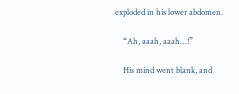exploded in his lower abdomen.

    “Ah, aaah, aaah…!”

    His mind went blank, and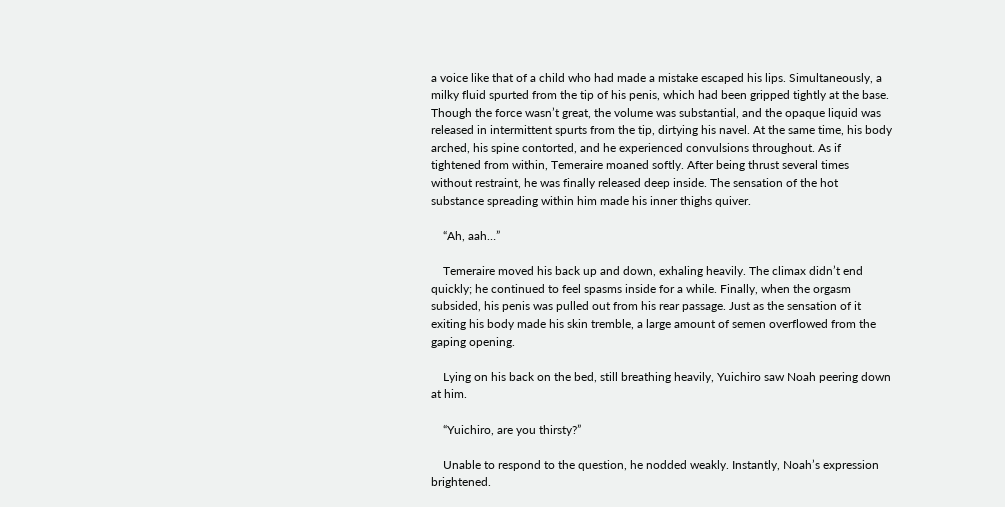a voice like that of a child who had made a mistake escaped his lips. Simultaneously, a milky fluid spurted from the tip of his penis, which had been gripped tightly at the base. Though the force wasn’t great, the volume was substantial, and the opaque liquid was released in intermittent spurts from the tip, dirtying his navel. At the same time, his body arched, his spine contorted, and he experienced convulsions throughout. As if tightened from within, Temeraire moaned softly. After being thrust several times without restraint, he was finally released deep inside. The sensation of the hot substance spreading within him made his inner thighs quiver.

    “Ah, aah…”

    Temeraire moved his back up and down, exhaling heavily. The climax didn’t end quickly; he continued to feel spasms inside for a while. Finally, when the orgasm subsided, his penis was pulled out from his rear passage. Just as the sensation of it exiting his body made his skin tremble, a large amount of semen overflowed from the gaping opening.

    Lying on his back on the bed, still breathing heavily, Yuichiro saw Noah peering down at him.

    “Yuichiro, are you thirsty?”

    Unable to respond to the question, he nodded weakly. Instantly, Noah’s expression brightened.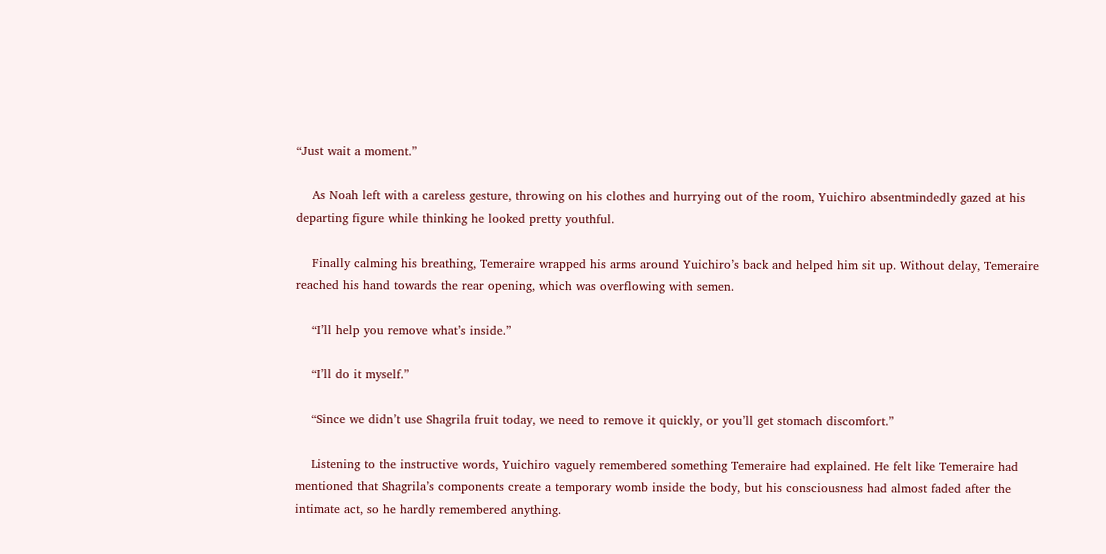“Just wait a moment.”

    As Noah left with a careless gesture, throwing on his clothes and hurrying out of the room, Yuichiro absentmindedly gazed at his departing figure while thinking he looked pretty youthful.

    Finally calming his breathing, Temeraire wrapped his arms around Yuichiro’s back and helped him sit up. Without delay, Temeraire reached his hand towards the rear opening, which was overflowing with semen.

    “I’ll help you remove what’s inside.”

    “I’ll do it myself.”

    “Since we didn’t use Shagrila fruit today, we need to remove it quickly, or you’ll get stomach discomfort.”

    Listening to the instructive words, Yuichiro vaguely remembered something Temeraire had explained. He felt like Temeraire had mentioned that Shagrila’s components create a temporary womb inside the body, but his consciousness had almost faded after the intimate act, so he hardly remembered anything.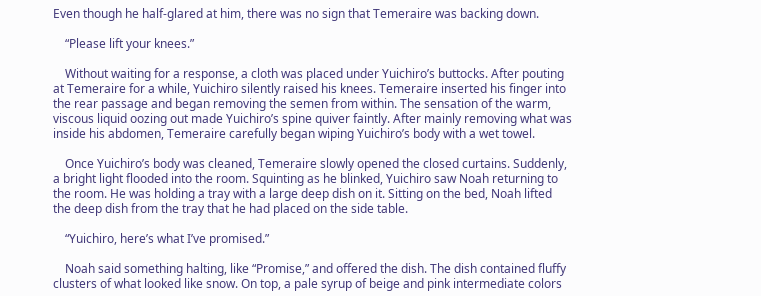Even though he half-glared at him, there was no sign that Temeraire was backing down.

    “Please lift your knees.”

    Without waiting for a response, a cloth was placed under Yuichiro’s buttocks. After pouting at Temeraire for a while, Yuichiro silently raised his knees. Temeraire inserted his finger into the rear passage and began removing the semen from within. The sensation of the warm, viscous liquid oozing out made Yuichiro’s spine quiver faintly. After mainly removing what was inside his abdomen, Temeraire carefully began wiping Yuichiro’s body with a wet towel.

    Once Yuichiro’s body was cleaned, Temeraire slowly opened the closed curtains. Suddenly, a bright light flooded into the room. Squinting as he blinked, Yuichiro saw Noah returning to the room. He was holding a tray with a large deep dish on it. Sitting on the bed, Noah lifted the deep dish from the tray that he had placed on the side table.

    “Yuichiro, here’s what I’ve promised.”

    Noah said something halting, like “Promise,” and offered the dish. The dish contained fluffy clusters of what looked like snow. On top, a pale syrup of beige and pink intermediate colors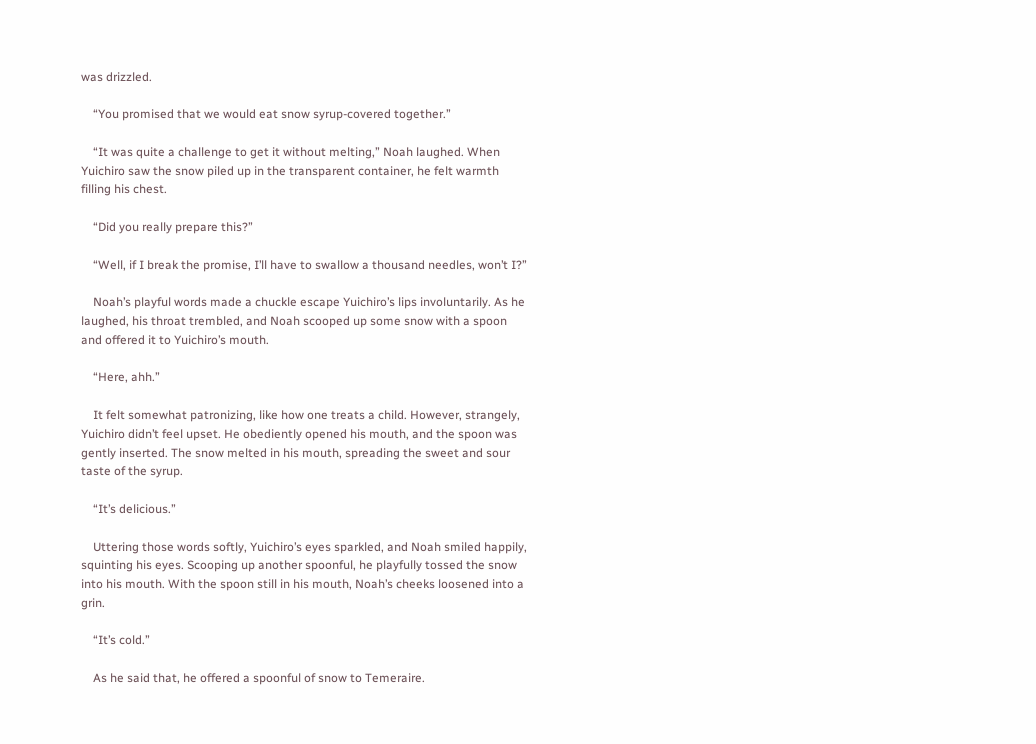was drizzled.

    “You promised that we would eat snow syrup-covered together.”

    “It was quite a challenge to get it without melting,” Noah laughed. When Yuichiro saw the snow piled up in the transparent container, he felt warmth filling his chest.

    “Did you really prepare this?”

    “Well, if I break the promise, I’ll have to swallow a thousand needles, won’t I?”

    Noah’s playful words made a chuckle escape Yuichiro’s lips involuntarily. As he laughed, his throat trembled, and Noah scooped up some snow with a spoon and offered it to Yuichiro’s mouth.

    “Here, ahh.”

    It felt somewhat patronizing, like how one treats a child. However, strangely, Yuichiro didn’t feel upset. He obediently opened his mouth, and the spoon was gently inserted. The snow melted in his mouth, spreading the sweet and sour taste of the syrup.

    “It’s delicious.”

    Uttering those words softly, Yuichiro’s eyes sparkled, and Noah smiled happily, squinting his eyes. Scooping up another spoonful, he playfully tossed the snow into his mouth. With the spoon still in his mouth, Noah’s cheeks loosened into a grin.

    “It’s cold.”

    As he said that, he offered a spoonful of snow to Temeraire.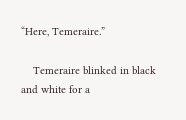“Here, Temeraire.”

    Temeraire blinked in black and white for a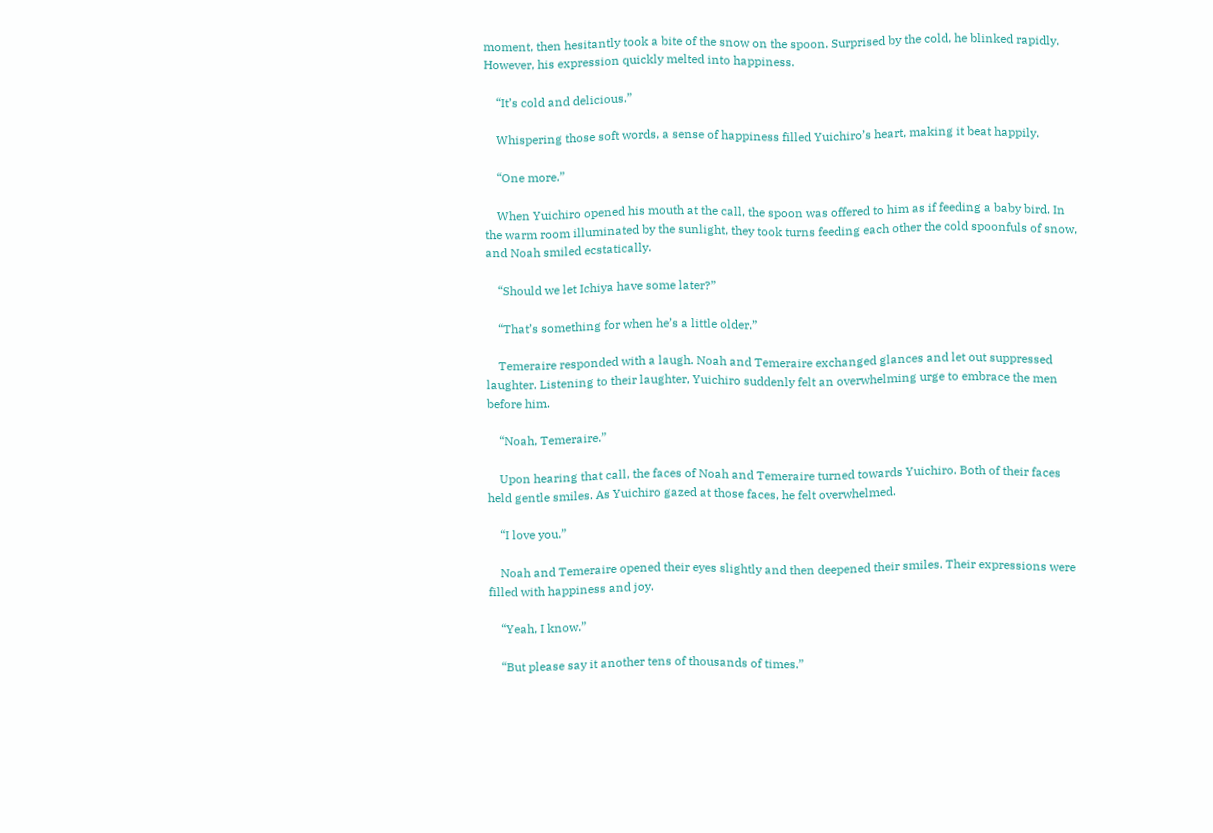moment, then hesitantly took a bite of the snow on the spoon. Surprised by the cold, he blinked rapidly. However, his expression quickly melted into happiness.

    “It’s cold and delicious.”

    Whispering those soft words, a sense of happiness filled Yuichiro’s heart, making it beat happily.

    “One more.”

    When Yuichiro opened his mouth at the call, the spoon was offered to him as if feeding a baby bird. In the warm room illuminated by the sunlight, they took turns feeding each other the cold spoonfuls of snow, and Noah smiled ecstatically.

    “Should we let Ichiya have some later?”

    “That’s something for when he’s a little older.”

    Temeraire responded with a laugh. Noah and Temeraire exchanged glances and let out suppressed laughter. Listening to their laughter, Yuichiro suddenly felt an overwhelming urge to embrace the men before him.

    “Noah, Temeraire.”

    Upon hearing that call, the faces of Noah and Temeraire turned towards Yuichiro. Both of their faces held gentle smiles. As Yuichiro gazed at those faces, he felt overwhelmed.

    “I love you.”

    Noah and Temeraire opened their eyes slightly and then deepened their smiles. Their expressions were filled with happiness and joy.

    “Yeah, I know.”

    “But please say it another tens of thousands of times.”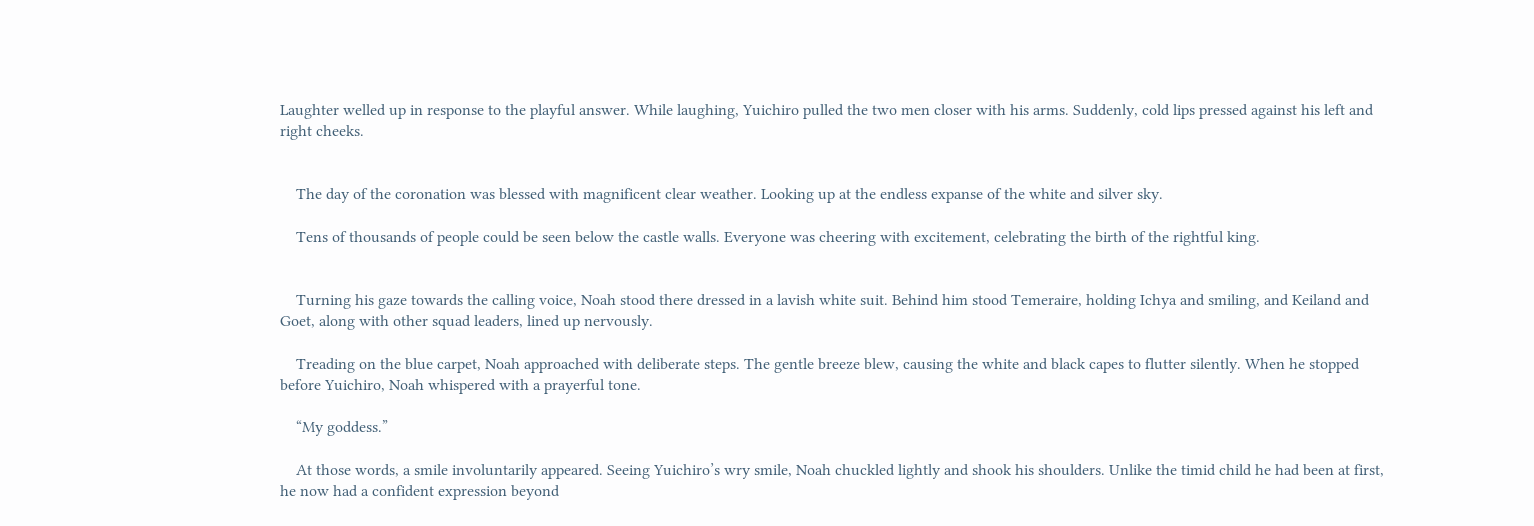Laughter welled up in response to the playful answer. While laughing, Yuichiro pulled the two men closer with his arms. Suddenly, cold lips pressed against his left and right cheeks.


    The day of the coronation was blessed with magnificent clear weather. Looking up at the endless expanse of the white and silver sky.

    Tens of thousands of people could be seen below the castle walls. Everyone was cheering with excitement, celebrating the birth of the rightful king.


    Turning his gaze towards the calling voice, Noah stood there dressed in a lavish white suit. Behind him stood Temeraire, holding Ichya and smiling, and Keiland and Goet, along with other squad leaders, lined up nervously.

    Treading on the blue carpet, Noah approached with deliberate steps. The gentle breeze blew, causing the white and black capes to flutter silently. When he stopped before Yuichiro, Noah whispered with a prayerful tone.

    “My goddess.”

    At those words, a smile involuntarily appeared. Seeing Yuichiro’s wry smile, Noah chuckled lightly and shook his shoulders. Unlike the timid child he had been at first, he now had a confident expression beyond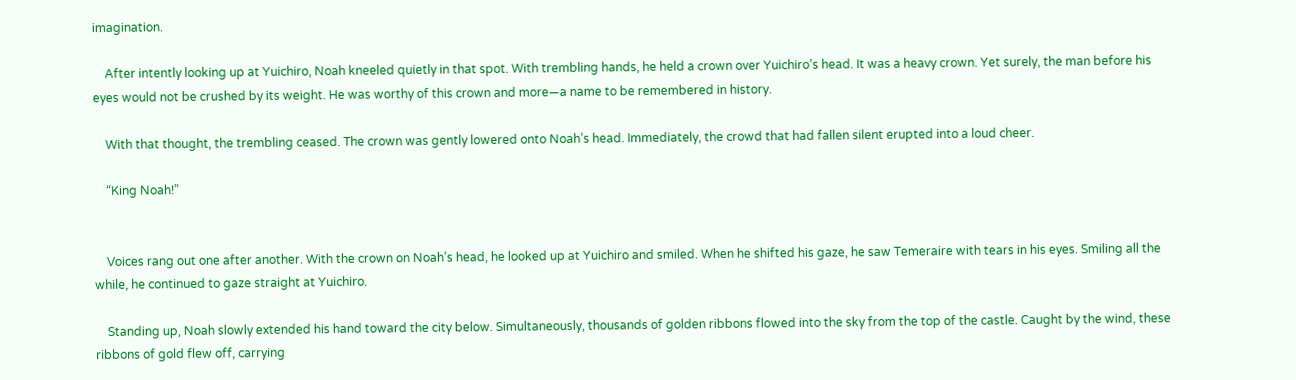imagination.

    After intently looking up at Yuichiro, Noah kneeled quietly in that spot. With trembling hands, he held a crown over Yuichiro’s head. It was a heavy crown. Yet surely, the man before his eyes would not be crushed by its weight. He was worthy of this crown and more—a name to be remembered in history.

    With that thought, the trembling ceased. The crown was gently lowered onto Noah’s head. Immediately, the crowd that had fallen silent erupted into a loud cheer.

    “King Noah!”


    Voices rang out one after another. With the crown on Noah’s head, he looked up at Yuichiro and smiled. When he shifted his gaze, he saw Temeraire with tears in his eyes. Smiling all the while, he continued to gaze straight at Yuichiro.

    Standing up, Noah slowly extended his hand toward the city below. Simultaneously, thousands of golden ribbons flowed into the sky from the top of the castle. Caught by the wind, these ribbons of gold flew off, carrying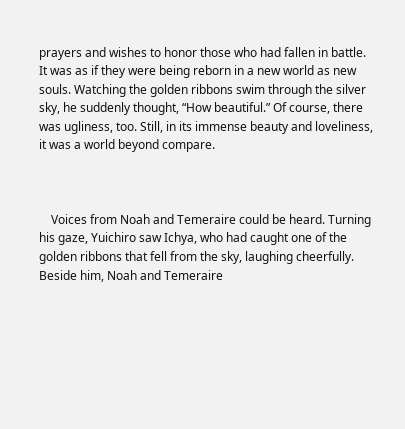prayers and wishes to honor those who had fallen in battle. It was as if they were being reborn in a new world as new souls. Watching the golden ribbons swim through the silver sky, he suddenly thought, “How beautiful.” Of course, there was ugliness, too. Still, in its immense beauty and loveliness, it was a world beyond compare.



    Voices from Noah and Temeraire could be heard. Turning his gaze, Yuichiro saw Ichya, who had caught one of the golden ribbons that fell from the sky, laughing cheerfully. Beside him, Noah and Temeraire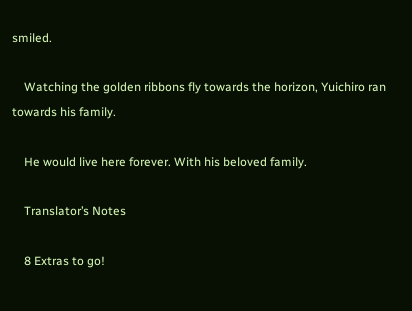smiled.

    Watching the golden ribbons fly towards the horizon, Yuichiro ran towards his family.

    He would live here forever. With his beloved family.

    Translator’s Notes

    8 Extras to go!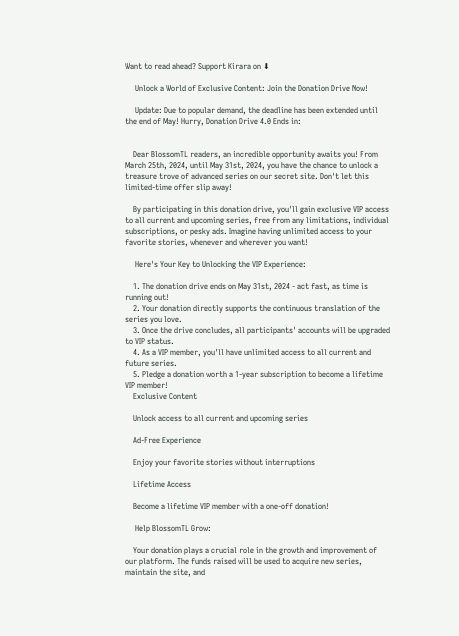Want to read ahead? Support Kirara on ⬇

     Unlock a World of Exclusive Content: Join the Donation Drive Now!

     Update: Due to popular demand, the deadline has been extended until the end of May! Hurry, Donation Drive 4.0 Ends in:


    Dear BlossomTL readers, an incredible opportunity awaits you! From March 25th, 2024, until May 31st, 2024, you have the chance to unlock a treasure trove of advanced series on our secret site. Don't let this limited-time offer slip away!

    By participating in this donation drive, you'll gain exclusive VIP access to all current and upcoming series, free from any limitations, individual subscriptions, or pesky ads. Imagine having unlimited access to your favorite stories, whenever and wherever you want!

     Here's Your Key to Unlocking the VIP Experience:

    1. The donation drive ends on May 31st, 2024 - act fast, as time is running out!
    2. Your donation directly supports the continuous translation of the series you love.
    3. Once the drive concludes, all participants' accounts will be upgraded to VIP status.
    4. As a VIP member, you'll have unlimited access to all current and future series.
    5. Pledge a donation worth a 1-year subscription to become a lifetime VIP member!
    Exclusive Content

    Unlock access to all current and upcoming series

    Ad-Free Experience

    Enjoy your favorite stories without interruptions

    Lifetime Access

    Become a lifetime VIP member with a one-off donation!

     Help BlossomTL Grow:

    Your donation plays a crucial role in the growth and improvement of our platform. The funds raised will be used to acquire new series, maintain the site, and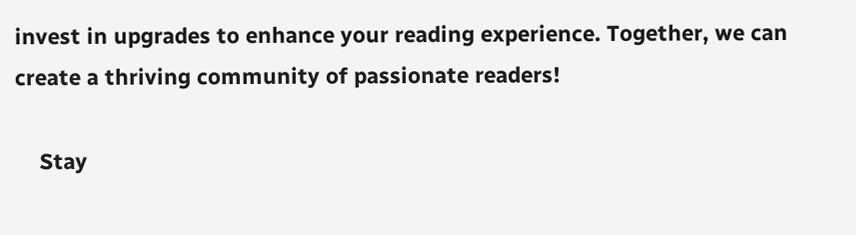invest in upgrades to enhance your reading experience. Together, we can create a thriving community of passionate readers!

    Stay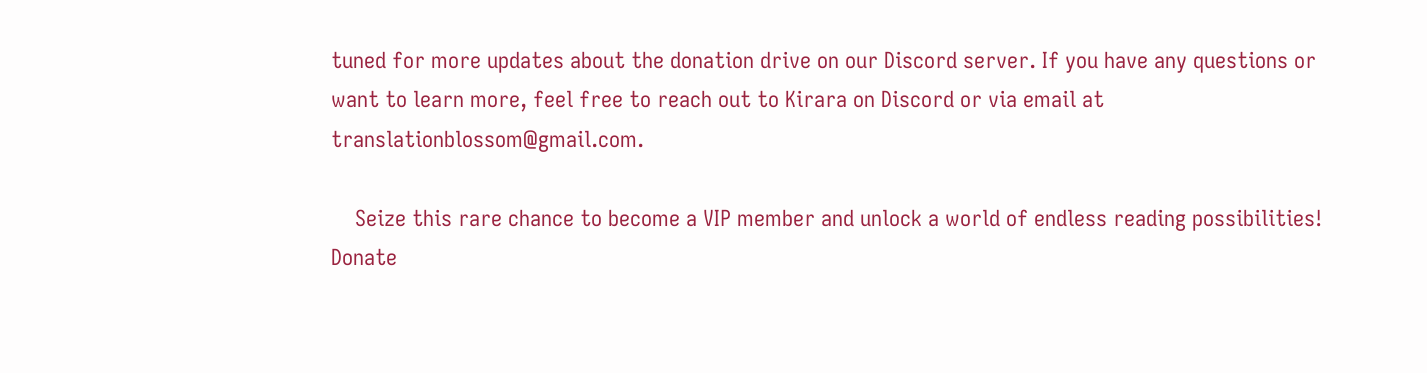tuned for more updates about the donation drive on our Discord server. If you have any questions or want to learn more, feel free to reach out to Kirara on Discord or via email at translationblossom@gmail.com.

    Seize this rare chance to become a VIP member and unlock a world of endless reading possibilities! Donate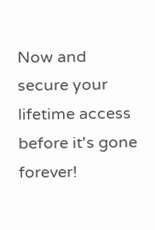Now and secure your lifetime access before it's gone forever!